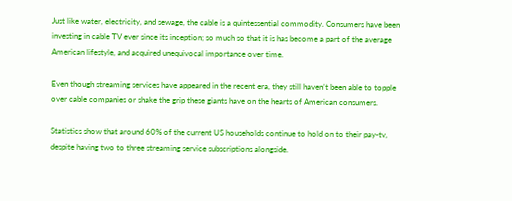Just like water, electricity, and sewage, the cable is a quintessential commodity. Consumers have been investing in cable TV ever since its inception; so much so that it is has become a part of the average American lifestyle, and acquired unequivocal importance over time.

Even though streaming services have appeared in the recent era, they still haven’t been able to topple over cable companies or shake the grip these giants have on the hearts of American consumers.

Statistics show that around 60% of the current US households continue to hold on to their pay-tv, despite having two to three streaming service subscriptions alongside.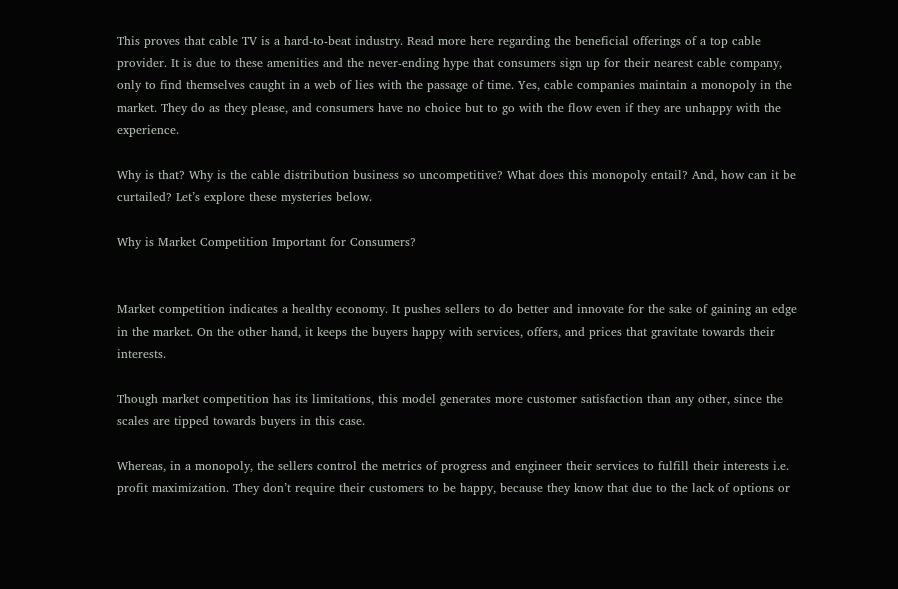This proves that cable TV is a hard-to-beat industry. Read more here regarding the beneficial offerings of a top cable provider. It is due to these amenities and the never-ending hype that consumers sign up for their nearest cable company, only to find themselves caught in a web of lies with the passage of time. Yes, cable companies maintain a monopoly in the market. They do as they please, and consumers have no choice but to go with the flow even if they are unhappy with the experience.

Why is that? Why is the cable distribution business so uncompetitive? What does this monopoly entail? And, how can it be curtailed? Let’s explore these mysteries below.

Why is Market Competition Important for Consumers?


Market competition indicates a healthy economy. It pushes sellers to do better and innovate for the sake of gaining an edge in the market. On the other hand, it keeps the buyers happy with services, offers, and prices that gravitate towards their interests.

Though market competition has its limitations, this model generates more customer satisfaction than any other, since the scales are tipped towards buyers in this case.

Whereas, in a monopoly, the sellers control the metrics of progress and engineer their services to fulfill their interests i.e. profit maximization. They don’t require their customers to be happy, because they know that due to the lack of options or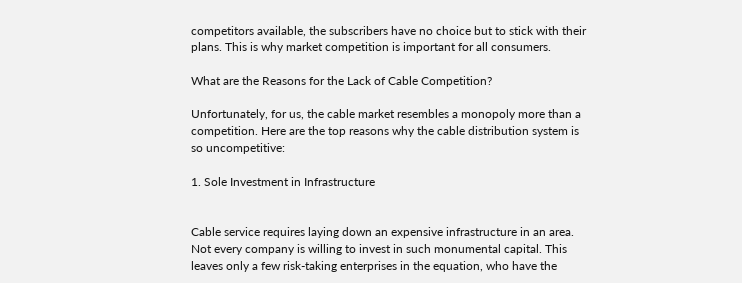competitors available, the subscribers have no choice but to stick with their plans. This is why market competition is important for all consumers.

What are the Reasons for the Lack of Cable Competition?

Unfortunately, for us, the cable market resembles a monopoly more than a competition. Here are the top reasons why the cable distribution system is so uncompetitive:

1. Sole Investment in Infrastructure


Cable service requires laying down an expensive infrastructure in an area. Not every company is willing to invest in such monumental capital. This leaves only a few risk-taking enterprises in the equation, who have the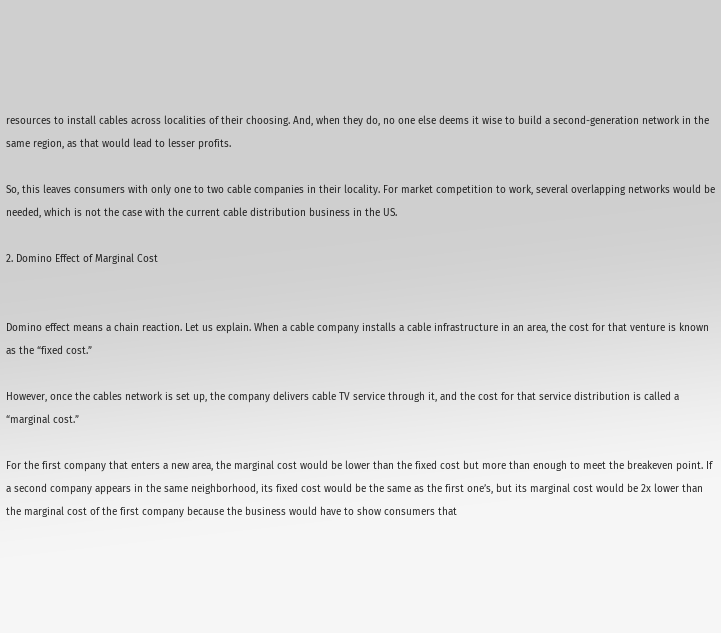resources to install cables across localities of their choosing. And, when they do, no one else deems it wise to build a second-generation network in the same region, as that would lead to lesser profits.

So, this leaves consumers with only one to two cable companies in their locality. For market competition to work, several overlapping networks would be needed, which is not the case with the current cable distribution business in the US.

2. Domino Effect of Marginal Cost


Domino effect means a chain reaction. Let us explain. When a cable company installs a cable infrastructure in an area, the cost for that venture is known as the “fixed cost.”

However, once the cables network is set up, the company delivers cable TV service through it, and the cost for that service distribution is called a “marginal cost.”

For the first company that enters a new area, the marginal cost would be lower than the fixed cost but more than enough to meet the breakeven point. If a second company appears in the same neighborhood, its fixed cost would be the same as the first one’s, but its marginal cost would be 2x lower than the marginal cost of the first company because the business would have to show consumers that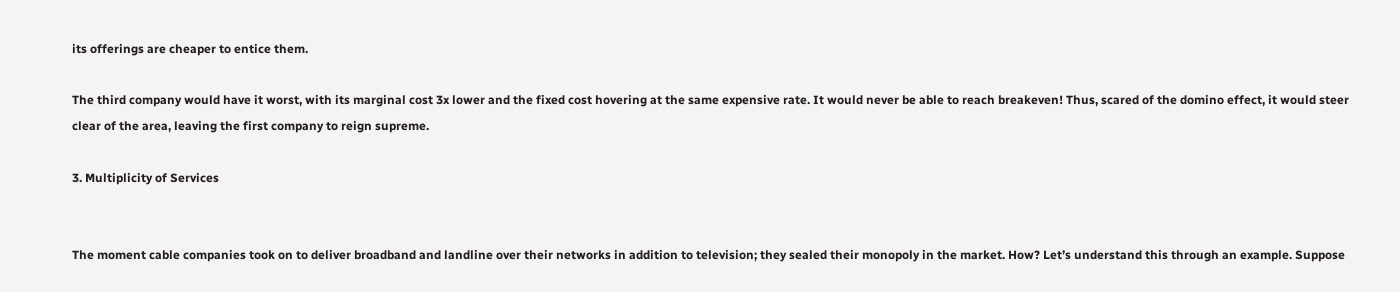its offerings are cheaper to entice them.

The third company would have it worst, with its marginal cost 3x lower and the fixed cost hovering at the same expensive rate. It would never be able to reach breakeven! Thus, scared of the domino effect, it would steer clear of the area, leaving the first company to reign supreme.

3. Multiplicity of Services


The moment cable companies took on to deliver broadband and landline over their networks in addition to television; they sealed their monopoly in the market. How? Let’s understand this through an example. Suppose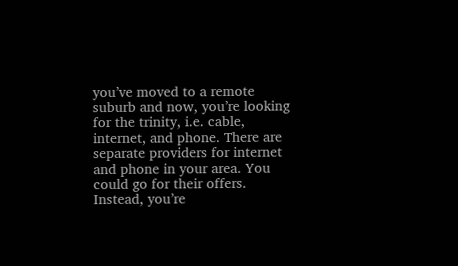you’ve moved to a remote suburb and now, you’re looking for the trinity, i.e. cable, internet, and phone. There are separate providers for internet and phone in your area. You could go for their offers. Instead, you’re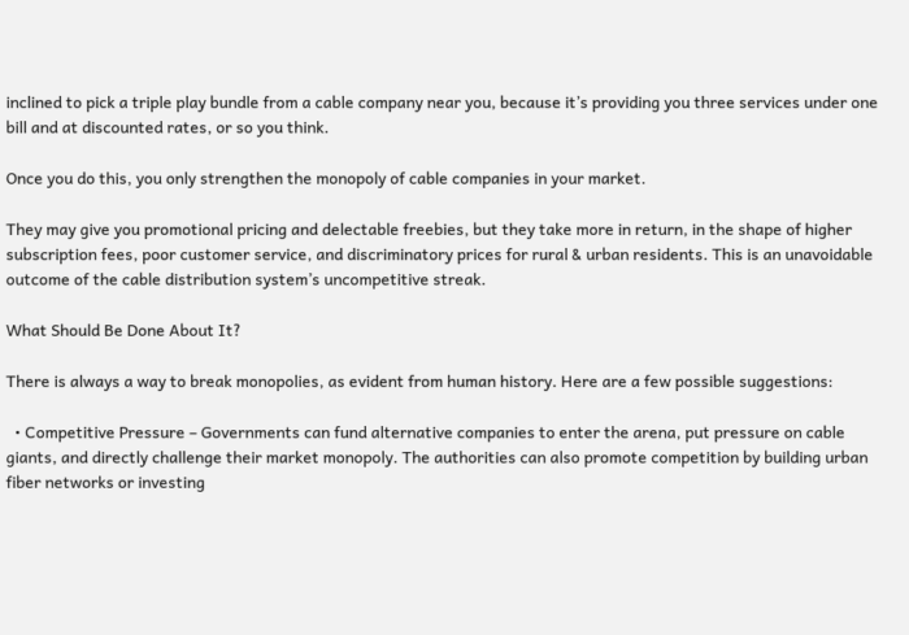inclined to pick a triple play bundle from a cable company near you, because it’s providing you three services under one bill and at discounted rates, or so you think.

Once you do this, you only strengthen the monopoly of cable companies in your market.

They may give you promotional pricing and delectable freebies, but they take more in return, in the shape of higher subscription fees, poor customer service, and discriminatory prices for rural & urban residents. This is an unavoidable outcome of the cable distribution system’s uncompetitive streak.

What Should Be Done About It?

There is always a way to break monopolies, as evident from human history. Here are a few possible suggestions:

  • Competitive Pressure – Governments can fund alternative companies to enter the arena, put pressure on cable giants, and directly challenge their market monopoly. The authorities can also promote competition by building urban fiber networks or investing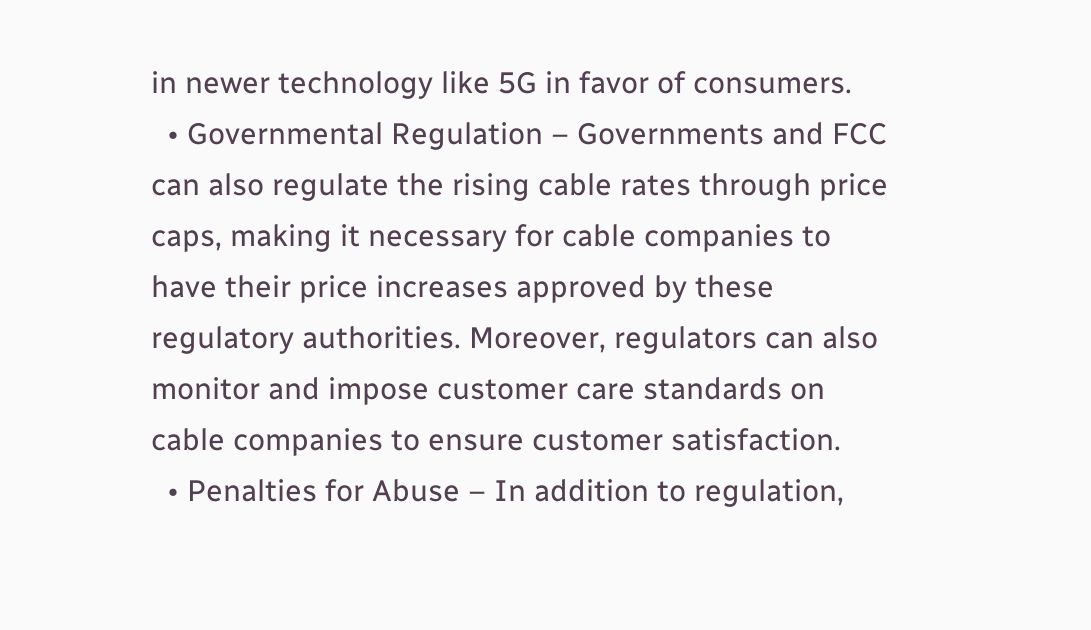in newer technology like 5G in favor of consumers.
  • Governmental Regulation – Governments and FCC can also regulate the rising cable rates through price caps, making it necessary for cable companies to have their price increases approved by these regulatory authorities. Moreover, regulators can also monitor and impose customer care standards on cable companies to ensure customer satisfaction.
  • Penalties for Abuse – In addition to regulation,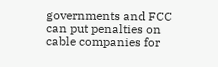governments and FCC can put penalties on cable companies for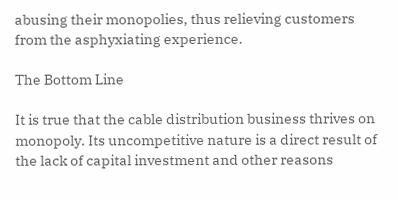abusing their monopolies, thus relieving customers from the asphyxiating experience.

The Bottom Line

It is true that the cable distribution business thrives on monopoly. Its uncompetitive nature is a direct result of the lack of capital investment and other reasons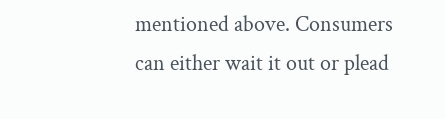mentioned above. Consumers can either wait it out or plead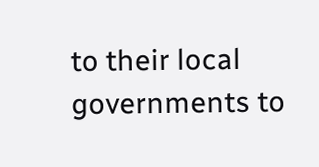to their local governments to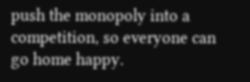push the monopoly into a competition, so everyone can go home happy.